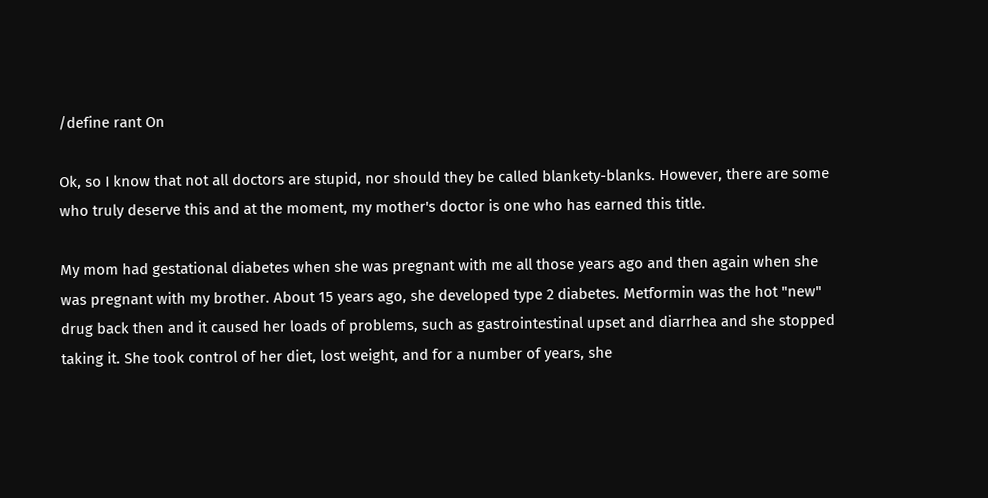/define rant On

Ok, so I know that not all doctors are stupid, nor should they be called blankety-blanks. However, there are some who truly deserve this and at the moment, my mother's doctor is one who has earned this title.

My mom had gestational diabetes when she was pregnant with me all those years ago and then again when she was pregnant with my brother. About 15 years ago, she developed type 2 diabetes. Metformin was the hot "new" drug back then and it caused her loads of problems, such as gastrointestinal upset and diarrhea and she stopped taking it. She took control of her diet, lost weight, and for a number of years, she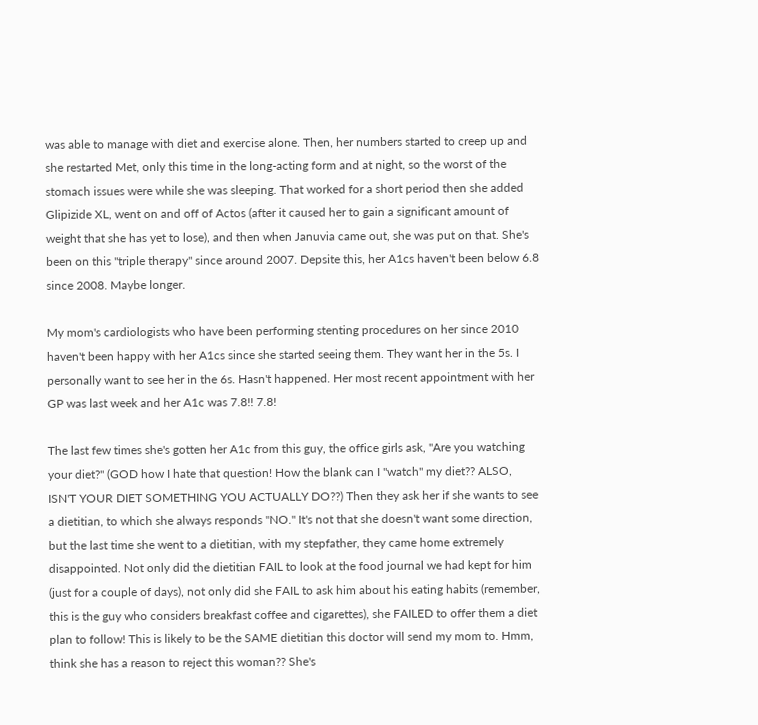was able to manage with diet and exercise alone. Then, her numbers started to creep up and she restarted Met, only this time in the long-acting form and at night, so the worst of the stomach issues were while she was sleeping. That worked for a short period then she added Glipizide XL, went on and off of Actos (after it caused her to gain a significant amount of weight that she has yet to lose), and then when Januvia came out, she was put on that. She's been on this "triple therapy" since around 2007. Depsite this, her A1cs haven't been below 6.8 since 2008. Maybe longer.

My mom's cardiologists who have been performing stenting procedures on her since 2010 haven't been happy with her A1cs since she started seeing them. They want her in the 5s. I personally want to see her in the 6s. Hasn't happened. Her most recent appointment with her GP was last week and her A1c was 7.8!! 7.8!

The last few times she's gotten her A1c from this guy, the office girls ask, "Are you watching your diet?" (GOD how I hate that question! How the blank can I "watch" my diet?? ALSO, ISN'T YOUR DIET SOMETHING YOU ACTUALLY DO??) Then they ask her if she wants to see a dietitian, to which she always responds "NO." It's not that she doesn't want some direction, but the last time she went to a dietitian, with my stepfather, they came home extremely disappointed. Not only did the dietitian FAIL to look at the food journal we had kept for him (just for a couple of days), not only did she FAIL to ask him about his eating habits (remember, this is the guy who considers breakfast coffee and cigarettes), she FAILED to offer them a diet plan to follow! This is likely to be the SAME dietitian this doctor will send my mom to. Hmm, think she has a reason to reject this woman?? She's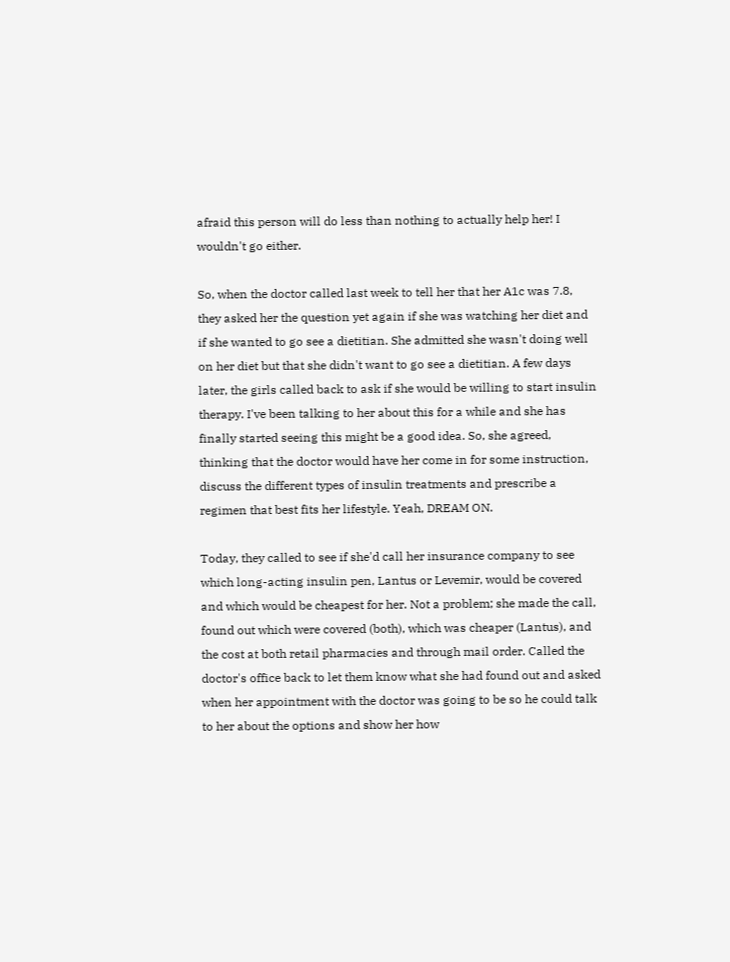afraid this person will do less than nothing to actually help her! I wouldn't go either.

So, when the doctor called last week to tell her that her A1c was 7.8, they asked her the question yet again if she was watching her diet and if she wanted to go see a dietitian. She admitted she wasn't doing well on her diet but that she didn't want to go see a dietitian. A few days later, the girls called back to ask if she would be willing to start insulin therapy. I've been talking to her about this for a while and she has finally started seeing this might be a good idea. So, she agreed, thinking that the doctor would have her come in for some instruction, discuss the different types of insulin treatments and prescribe a regimen that best fits her lifestyle. Yeah, DREAM ON.

Today, they called to see if she'd call her insurance company to see which long-acting insulin pen, Lantus or Levemir, would be covered and which would be cheapest for her. Not a problem; she made the call, found out which were covered (both), which was cheaper (Lantus), and the cost at both retail pharmacies and through mail order. Called the doctor's office back to let them know what she had found out and asked when her appointment with the doctor was going to be so he could talk to her about the options and show her how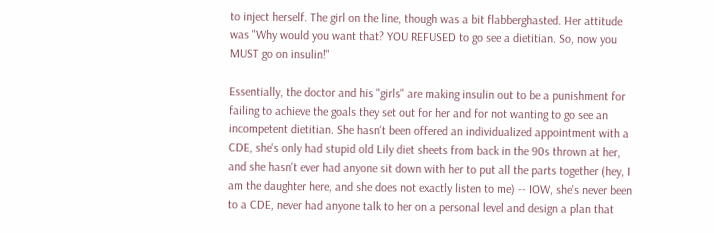to inject herself. The girl on the line, though was a bit flabberghasted. Her attitude was "Why would you want that? YOU REFUSED to go see a dietitian. So, now you MUST go on insulin!"

Essentially, the doctor and his "girls" are making insulin out to be a punishment for failing to achieve the goals they set out for her and for not wanting to go see an incompetent dietitian. She hasn't been offered an individualized appointment with a CDE, she's only had stupid old Lily diet sheets from back in the 90s thrown at her, and she hasn't ever had anyone sit down with her to put all the parts together (hey, I am the daughter here, and she does not exactly listen to me) -- IOW, she's never been to a CDE, never had anyone talk to her on a personal level and design a plan that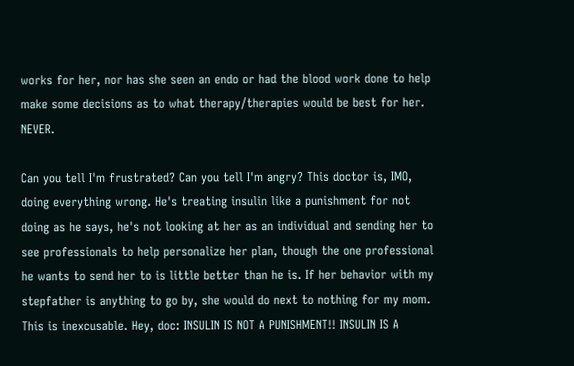works for her, nor has she seen an endo or had the blood work done to help make some decisions as to what therapy/therapies would be best for her. NEVER.

Can you tell I'm frustrated? Can you tell I'm angry? This doctor is, IMO, doing everything wrong. He's treating insulin like a punishment for not doing as he says, he's not looking at her as an individual and sending her to see professionals to help personalize her plan, though the one professional he wants to send her to is little better than he is. If her behavior with my stepfather is anything to go by, she would do next to nothing for my mom. This is inexcusable. Hey, doc: INSULIN IS NOT A PUNISHMENT!! INSULIN IS A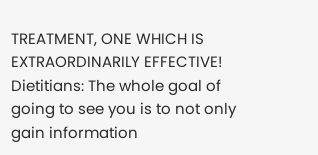TREATMENT, ONE WHICH IS EXTRAORDINARILY EFFECTIVE! Dietitians: The whole goal of going to see you is to not only gain information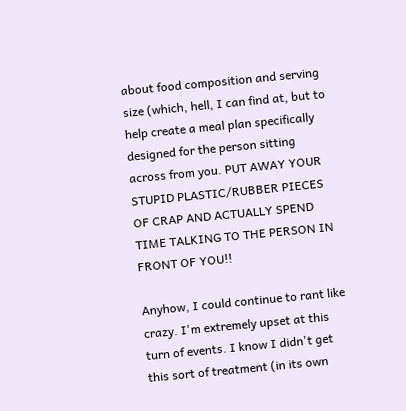about food composition and serving size (which, hell, I can find at, but to help create a meal plan specifically designed for the person sitting across from you. PUT AWAY YOUR STUPID PLASTIC/RUBBER PIECES OF CRAP AND ACTUALLY SPEND TIME TALKING TO THE PERSON IN FRONT OF YOU!!

Anyhow, I could continue to rant like crazy. I'm extremely upset at this turn of events. I know I didn't get this sort of treatment (in its own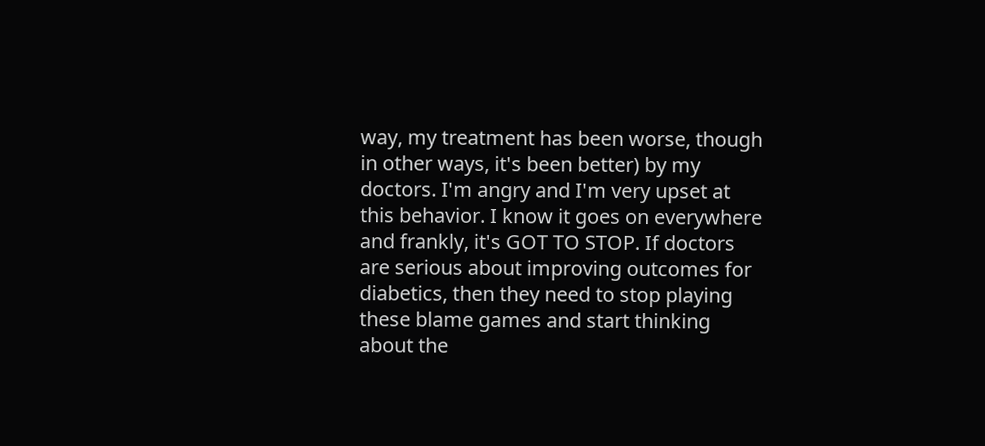way, my treatment has been worse, though in other ways, it's been better) by my doctors. I'm angry and I'm very upset at this behavior. I know it goes on everywhere and frankly, it's GOT TO STOP. If doctors are serious about improving outcomes for diabetics, then they need to stop playing these blame games and start thinking about the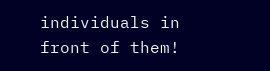individuals in front of them!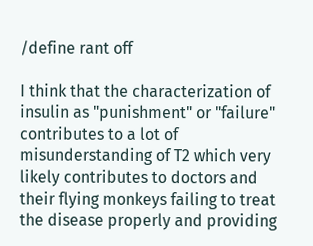/define rant off

I think that the characterization of insulin as "punishment" or "failure" contributes to a lot of misunderstanding of T2 which very likely contributes to doctors and their flying monkeys failing to treat the disease properly and providing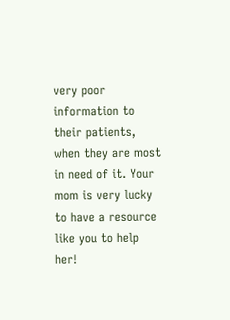very poor information to their patients, when they are most in need of it. Your mom is very lucky to have a resource like you to help her!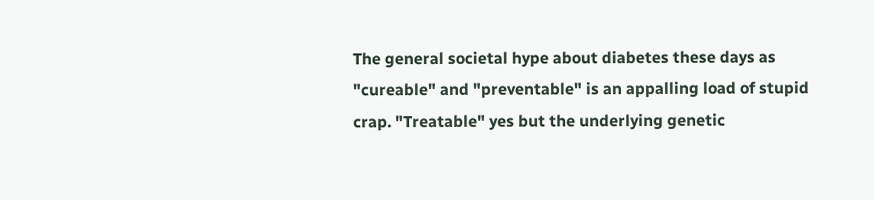The general societal hype about diabetes these days as "cureable" and "preventable" is an appalling load of stupid crap. "Treatable" yes but the underlying genetic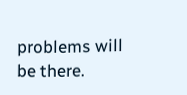problems will be there.